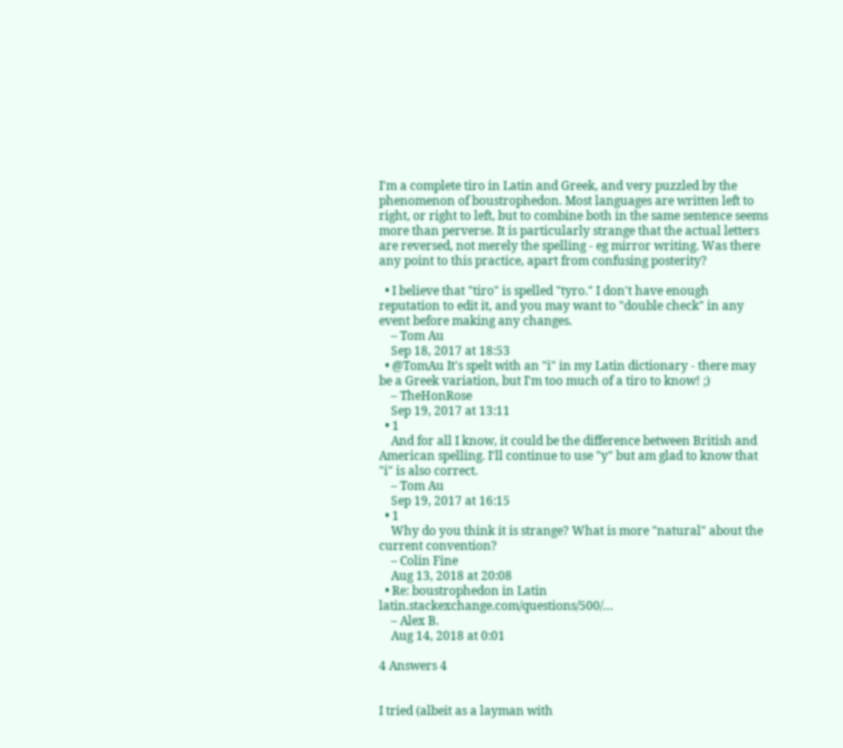I'm a complete tiro in Latin and Greek, and very puzzled by the phenomenon of boustrophedon. Most languages are written left to right, or right to left, but to combine both in the same sentence seems more than perverse. It is particularly strange that the actual letters are reversed, not merely the spelling - eg mirror writing. Was there any point to this practice, apart from confusing posterity?

  • I believe that "tiro" is spelled "tyro." I don't have enough reputation to edit it, and you may want to "double check" in any event before making any changes.
    – Tom Au
    Sep 18, 2017 at 18:53
  • @TomAu It's spelt with an "i" in my Latin dictionary - there may be a Greek variation, but I'm too much of a tiro to know! ;)
    – TheHonRose
    Sep 19, 2017 at 13:11
  • 1
    And for all I know, it could be the difference between British and American spelling. I'll continue to use "y" but am glad to know that "i" is also correct.
    – Tom Au
    Sep 19, 2017 at 16:15
  • 1
    Why do you think it is strange? What is more "natural" about the current convention?
    – Colin Fine
    Aug 13, 2018 at 20:08
  • Re: boustrophedon in Latin latin.stackexchange.com/questions/500/…
    – Alex B.
    Aug 14, 2018 at 0:01

4 Answers 4


I tried (albeit as a layman with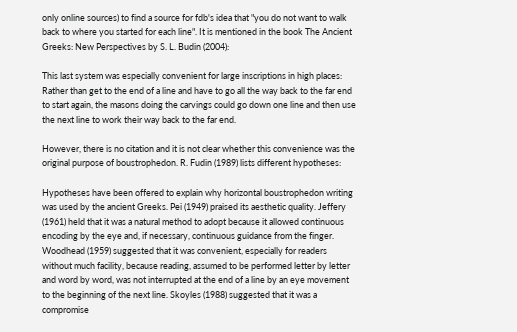only online sources) to find a source for fdb's idea that "you do not want to walk back to where you started for each line". It is mentioned in the book The Ancient Greeks: New Perspectives by S. L. Budin (2004):

This last system was especially convenient for large inscriptions in high places: Rather than get to the end of a line and have to go all the way back to the far end to start again, the masons doing the carvings could go down one line and then use the next line to work their way back to the far end.

However, there is no citation and it is not clear whether this convenience was the original purpose of boustrophedon. R. Fudin (1989) lists different hypotheses:

Hypotheses have been offered to explain why horizontal boustrophedon writing was used by the ancient Greeks. Pei (1949) praised its aesthetic quality. Jeffery (1961) held that it was a natural method to adopt because it allowed continuous encoding by the eye and, if necessary, continuous guidance from the finger. Woodhead (1959) suggested that it was convenient, especially for readers without much facility, because reading, assumed to be performed letter by letter and word by word, was not interrupted at the end of a line by an eye movement to the beginning of the next line. Skoyles (1988) suggested that it was a compromise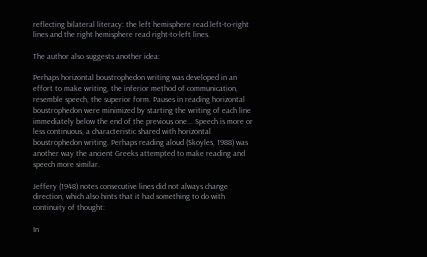reflecting bilateral literacy: the left hemisphere read left-to-right lines and the right hemisphere read right-to-left lines.

The author also suggests another idea:

Perhaps horizontal boustrophedon writing was developed in an effort to make writing, the inferior method of communication, resemble speech, the superior form. Pauses in reading horizontal boustrophedon were minimized by starting the writing of each line immediately below the end of the previous one... Speech is more or less continuous, a characteristic shared with horizontal boustrophedon writing. Perhaps reading aloud (Skoyles, 1988) was another way the ancient Greeks attempted to make reading and speech more similar.

Jeffery (1948) notes consecutive lines did not always change direction, which also hints that it had something to do with continuity of thought:

In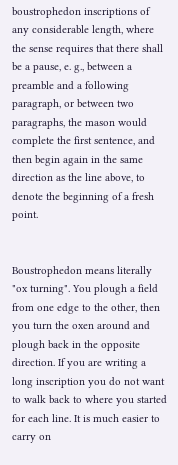boustrophedon inscriptions of any considerable length, where the sense requires that there shall be a pause, e. g., between a preamble and a following paragraph, or between two paragraphs, the mason would complete the first sentence, and then begin again in the same direction as the line above, to denote the beginning of a fresh point.


Boustrophedon means literally "ox turning". You plough a field from one edge to the other, then you turn the oxen around and plough back in the opposite direction. If you are writing a long inscription you do not want to walk back to where you started for each line. It is much easier to carry on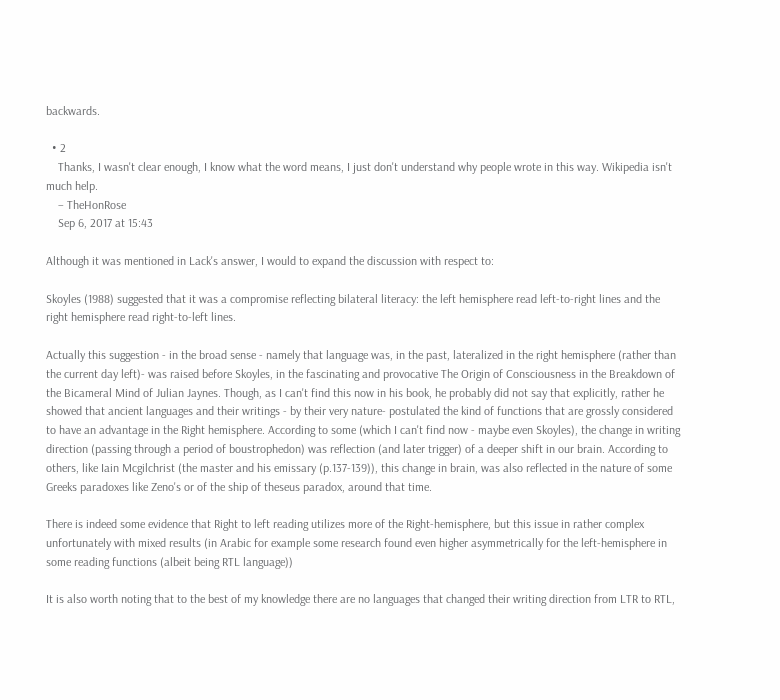backwards.

  • 2
    Thanks, I wasn't clear enough, I know what the word means, I just don't understand why people wrote in this way. Wikipedia isn't much help.
    – TheHonRose
    Sep 6, 2017 at 15:43

Although it was mentioned in Lack's answer, I would to expand the discussion with respect to:

Skoyles (1988) suggested that it was a compromise reflecting bilateral literacy: the left hemisphere read left-to-right lines and the right hemisphere read right-to-left lines.

Actually this suggestion - in the broad sense - namely that language was, in the past, lateralized in the right hemisphere (rather than the current day left)- was raised before Skoyles, in the fascinating and provocative The Origin of Consciousness in the Breakdown of the Bicameral Mind of Julian Jaynes. Though, as I can't find this now in his book, he probably did not say that explicitly, rather he showed that ancient languages and their writings - by their very nature- postulated the kind of functions that are grossly considered to have an advantage in the Right hemisphere. According to some (which I can't find now - maybe even Skoyles), the change in writing direction (passing through a period of boustrophedon) was reflection (and later trigger) of a deeper shift in our brain. According to others, like Iain Mcgilchrist (the master and his emissary (p.137-139)), this change in brain, was also reflected in the nature of some Greeks paradoxes like Zeno's or of the ship of theseus paradox, around that time.

There is indeed some evidence that Right to left reading utilizes more of the Right-hemisphere, but this issue in rather complex unfortunately with mixed results (in Arabic for example some research found even higher asymmetrically for the left-hemisphere in some reading functions (albeit being RTL language))

It is also worth noting that to the best of my knowledge there are no languages that changed their writing direction from LTR to RTL,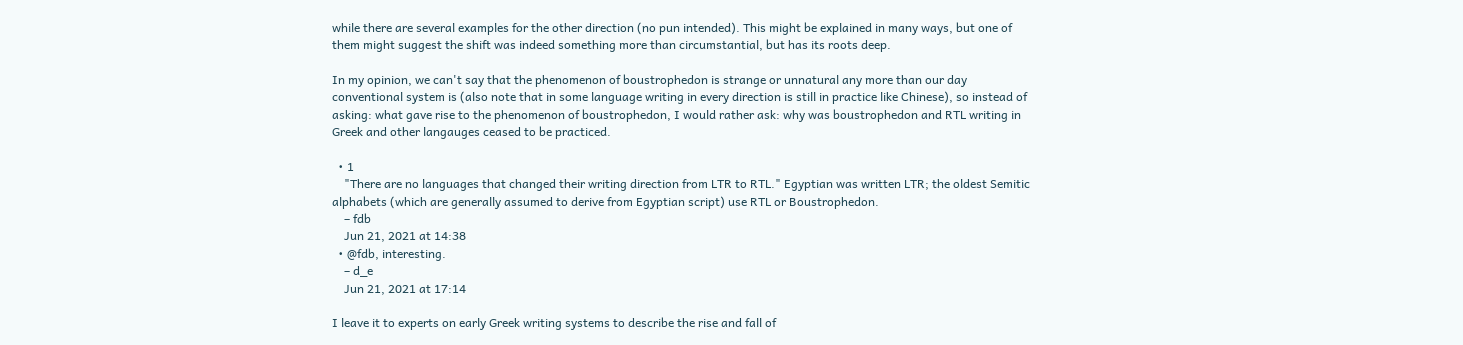while there are several examples for the other direction (no pun intended). This might be explained in many ways, but one of them might suggest the shift was indeed something more than circumstantial, but has its roots deep.

In my opinion, we can't say that the phenomenon of boustrophedon is strange or unnatural any more than our day conventional system is (also note that in some language writing in every direction is still in practice like Chinese), so instead of asking: what gave rise to the phenomenon of boustrophedon, I would rather ask: why was boustrophedon and RTL writing in Greek and other langauges ceased to be practiced.

  • 1
    "There are no languages that changed their writing direction from LTR to RTL." Egyptian was written LTR; the oldest Semitic alphabets (which are generally assumed to derive from Egyptian script) use RTL or Boustrophedon.
    – fdb
    Jun 21, 2021 at 14:38
  • @fdb, interesting.
    – d_e
    Jun 21, 2021 at 17:14

I leave it to experts on early Greek writing systems to describe the rise and fall of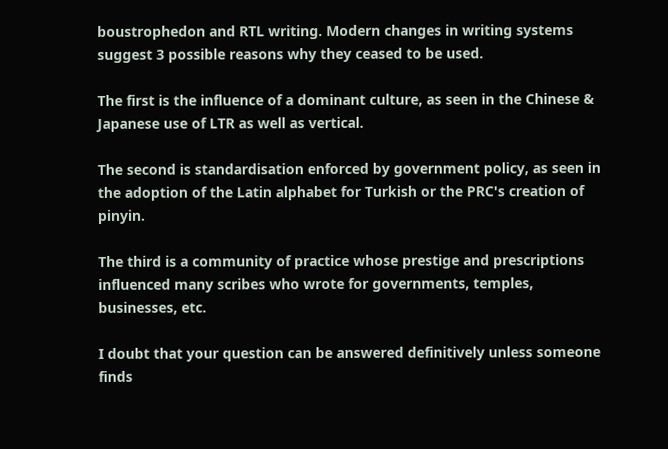boustrophedon and RTL writing. Modern changes in writing systems suggest 3 possible reasons why they ceased to be used.

The first is the influence of a dominant culture, as seen in the Chinese & Japanese use of LTR as well as vertical.

The second is standardisation enforced by government policy, as seen in the adoption of the Latin alphabet for Turkish or the PRC's creation of pinyin.

The third is a community of practice whose prestige and prescriptions influenced many scribes who wrote for governments, temples, businesses, etc.

I doubt that your question can be answered definitively unless someone finds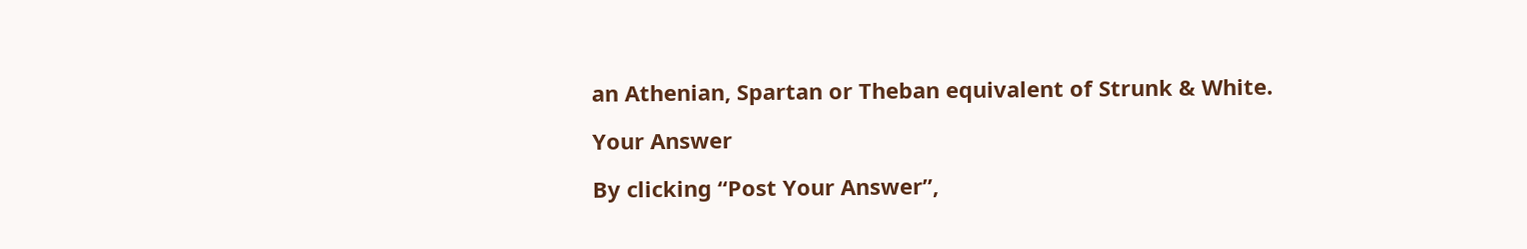an Athenian, Spartan or Theban equivalent of Strunk & White.

Your Answer

By clicking “Post Your Answer”,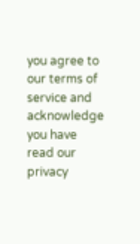you agree to our terms of service and acknowledge you have read our privacy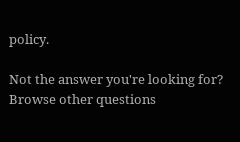policy.

Not the answer you're looking for? Browse other questions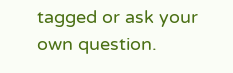tagged or ask your own question.